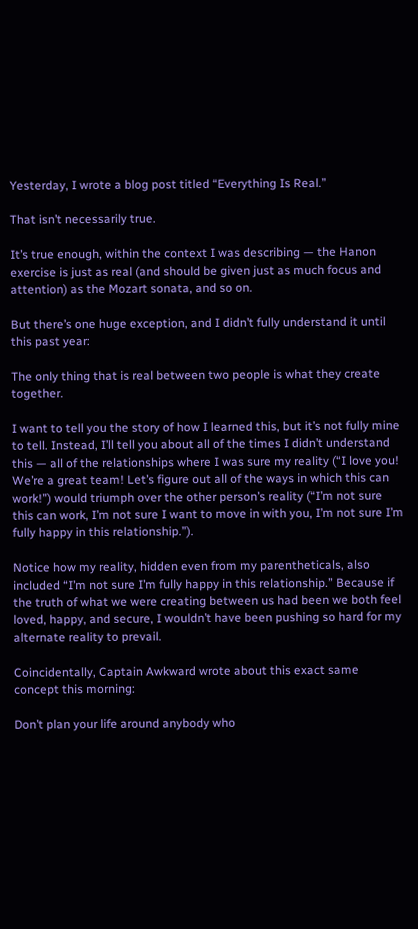Yesterday, I wrote a blog post titled “Everything Is Real.”

That isn’t necessarily true.

It’s true enough, within the context I was describing — the Hanon exercise is just as real (and should be given just as much focus and attention) as the Mozart sonata, and so on.

But there’s one huge exception, and I didn’t fully understand it until this past year:

The only thing that is real between two people is what they create together.

I want to tell you the story of how I learned this, but it’s not fully mine to tell. Instead, I’ll tell you about all of the times I didn’t understand this — all of the relationships where I was sure my reality (“I love you! We’re a great team! Let’s figure out all of the ways in which this can work!”) would triumph over the other person’s reality (“I’m not sure this can work, I’m not sure I want to move in with you, I’m not sure I’m fully happy in this relationship.”).

Notice how my reality, hidden even from my parentheticals, also included “I’m not sure I’m fully happy in this relationship.” Because if the truth of what we were creating between us had been we both feel loved, happy, and secure, I wouldn’t have been pushing so hard for my alternate reality to prevail.

Coincidentally, Captain Awkward wrote about this exact same concept this morning:

Don’t plan your life around anybody who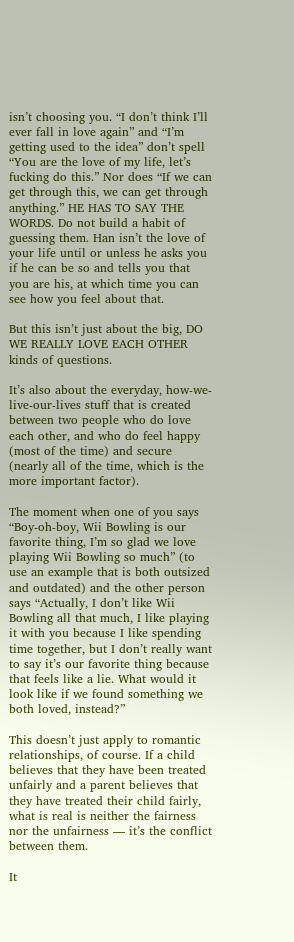isn’t choosing you. “I don’t think I’ll ever fall in love again” and “I’m getting used to the idea” don’t spell “You are the love of my life, let’s fucking do this.” Nor does “If we can get through this, we can get through anything.” HE HAS TO SAY THE WORDS. Do not build a habit of guessing them. Han isn’t the love of your life until or unless he asks you if he can be so and tells you that you are his, at which time you can see how you feel about that.

But this isn’t just about the big, DO WE REALLY LOVE EACH OTHER kinds of questions.

It’s also about the everyday, how-we-live-our-lives stuff that is created between two people who do love each other, and who do feel happy (most of the time) and secure (nearly all of the time, which is the more important factor).

The moment when one of you says “Boy-oh-boy, Wii Bowling is our favorite thing, I’m so glad we love playing Wii Bowling so much” (to use an example that is both outsized and outdated) and the other person says “Actually, I don’t like Wii Bowling all that much, I like playing it with you because I like spending time together, but I don’t really want to say it’s our favorite thing because that feels like a lie. What would it look like if we found something we both loved, instead?”

This doesn’t just apply to romantic relationships, of course. If a child believes that they have been treated unfairly and a parent believes that they have treated their child fairly, what is real is neither the fairness nor the unfairness — it’s the conflict between them.

It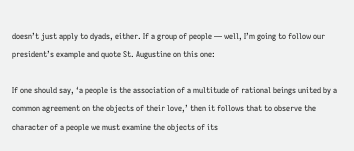doesn’t just apply to dyads, either. If a group of people — well, I’m going to follow our president’s example and quote St. Augustine on this one:

If one should say, ‘a people is the association of a multitude of rational beings united by a common agreement on the objects of their love,’ then it follows that to observe the character of a people we must examine the objects of its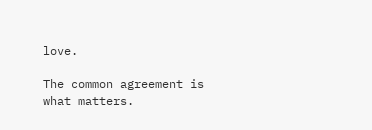love.

The common agreement is what matters.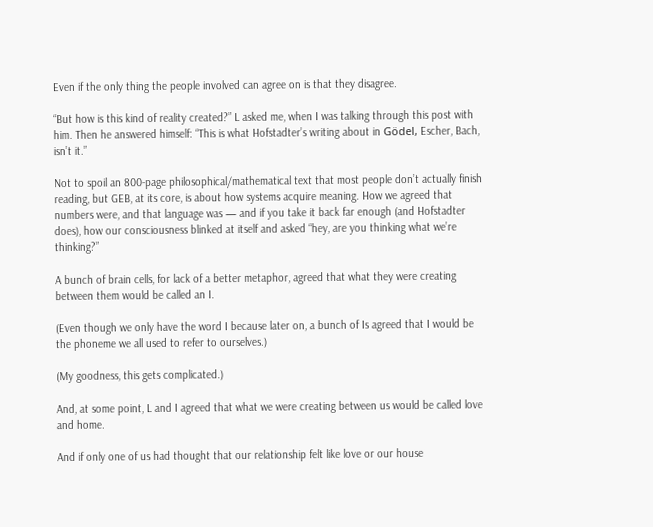Even if the only thing the people involved can agree on is that they disagree.

“But how is this kind of reality created?” L asked me, when I was talking through this post with him. Then he answered himself: “This is what Hofstadter’s writing about in Gödel, Escher, Bach, isn’t it.”

Not to spoil an 800-page philosophical/mathematical text that most people don’t actually finish reading, but GEB, at its core, is about how systems acquire meaning. How we agreed that numbers were, and that language was — and if you take it back far enough (and Hofstadter does), how our consciousness blinked at itself and asked “hey, are you thinking what we’re thinking?”

A bunch of brain cells, for lack of a better metaphor, agreed that what they were creating between them would be called an I.

(Even though we only have the word I because later on, a bunch of Is agreed that I would be the phoneme we all used to refer to ourselves.)

(My goodness, this gets complicated.)

And, at some point, L and I agreed that what we were creating between us would be called love and home.

And if only one of us had thought that our relationship felt like love or our house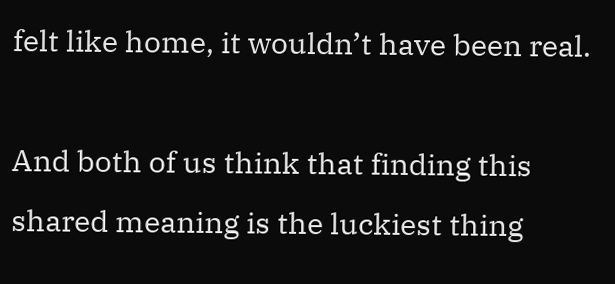felt like home, it wouldn’t have been real.

And both of us think that finding this shared meaning is the luckiest thing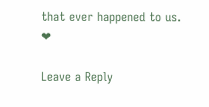that ever happened to us. ❤

Leave a Reply